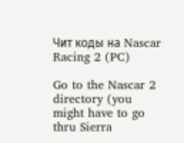Чит коды на Nascar Racing 2 (PC)

Go to the Nascar 2 directory (you might have to go thru Sierra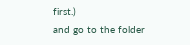first.)
and go to the folder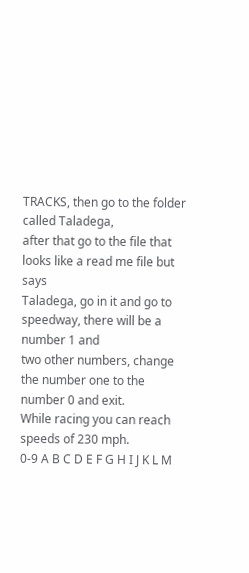TRACKS, then go to the folder called Taladega,
after that go to the file that looks like a read me file but says
Taladega, go in it and go to speedway, there will be a number 1 and
two other numbers, change the number one to the number 0 and exit.
While racing you can reach speeds of 230 mph.
0-9 A B C D E F G H I J K L M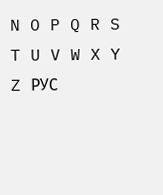N O P Q R S T U V W X Y Z РУС